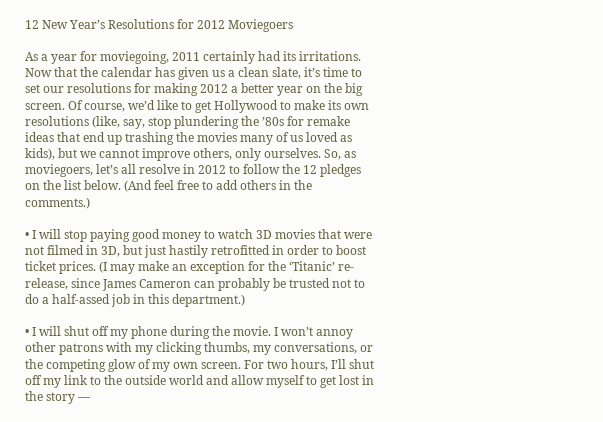12 New Year’s Resolutions for 2012 Moviegoers

As a year for moviegoing, 2011 certainly had its irritations. Now that the calendar has given us a clean slate, it’s time to set our resolutions for making 2012 a better year on the big screen. Of course, we’d like to get Hollywood to make its own resolutions (like, say, stop plundering the ’80s for remake ideas that end up trashing the movies many of us loved as kids), but we cannot improve others, only ourselves. So, as moviegoers, let’s all resolve in 2012 to follow the 12 pledges on the list below. (And feel free to add others in the comments.)

• I will stop paying good money to watch 3D movies that were not filmed in 3D, but just hastily retrofitted in order to boost ticket prices. (I may make an exception for the ‘Titanic’ re-release, since James Cameron can probably be trusted not to do a half-assed job in this department.)

• I will shut off my phone during the movie. I won’t annoy other patrons with my clicking thumbs, my conversations, or the competing glow of my own screen. For two hours, I’ll shut off my link to the outside world and allow myself to get lost in the story —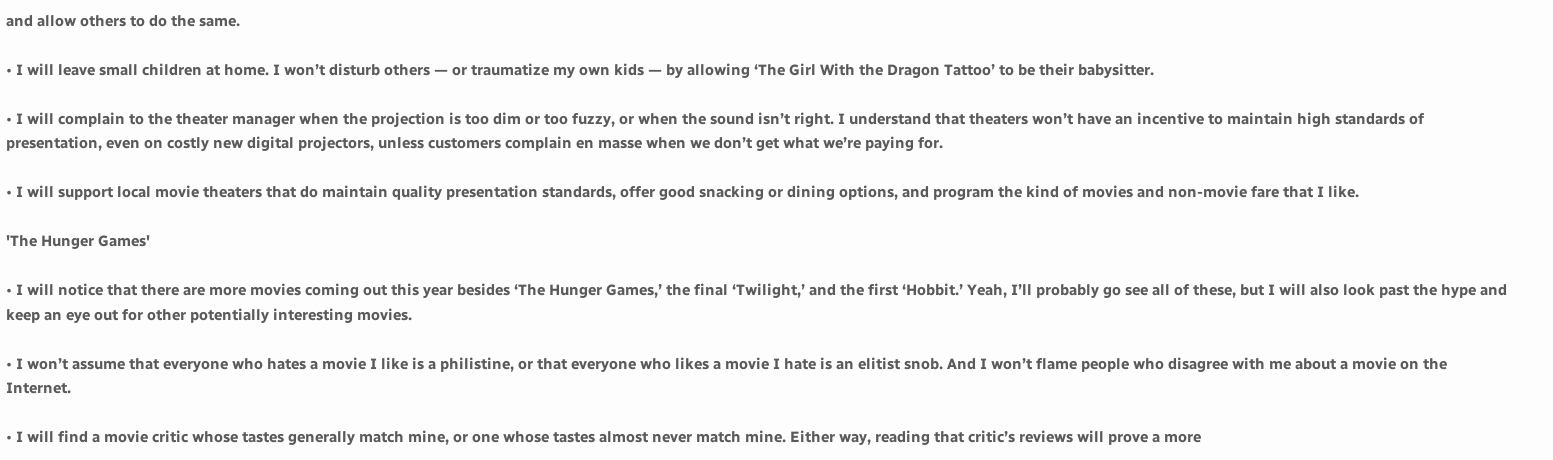and allow others to do the same.

• I will leave small children at home. I won’t disturb others — or traumatize my own kids — by allowing ‘The Girl With the Dragon Tattoo’ to be their babysitter.

• I will complain to the theater manager when the projection is too dim or too fuzzy, or when the sound isn’t right. I understand that theaters won’t have an incentive to maintain high standards of presentation, even on costly new digital projectors, unless customers complain en masse when we don’t get what we’re paying for.

• I will support local movie theaters that do maintain quality presentation standards, offer good snacking or dining options, and program the kind of movies and non-movie fare that I like.

'The Hunger Games'

• I will notice that there are more movies coming out this year besides ‘The Hunger Games,’ the final ‘Twilight,’ and the first ‘Hobbit.’ Yeah, I’ll probably go see all of these, but I will also look past the hype and keep an eye out for other potentially interesting movies.

• I won’t assume that everyone who hates a movie I like is a philistine, or that everyone who likes a movie I hate is an elitist snob. And I won’t flame people who disagree with me about a movie on the Internet.

• I will find a movie critic whose tastes generally match mine, or one whose tastes almost never match mine. Either way, reading that critic’s reviews will prove a more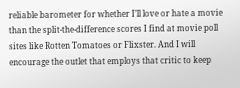reliable barometer for whether I’ll love or hate a movie than the split-the-difference scores I find at movie poll sites like Rotten Tomatoes or Flixster. And I will encourage the outlet that employs that critic to keep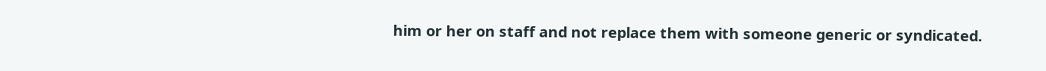him or her on staff and not replace them with someone generic or syndicated.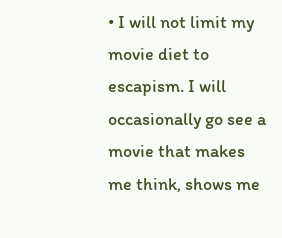• I will not limit my movie diet to escapism. I will occasionally go see a movie that makes me think, shows me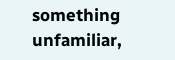something unfamiliar,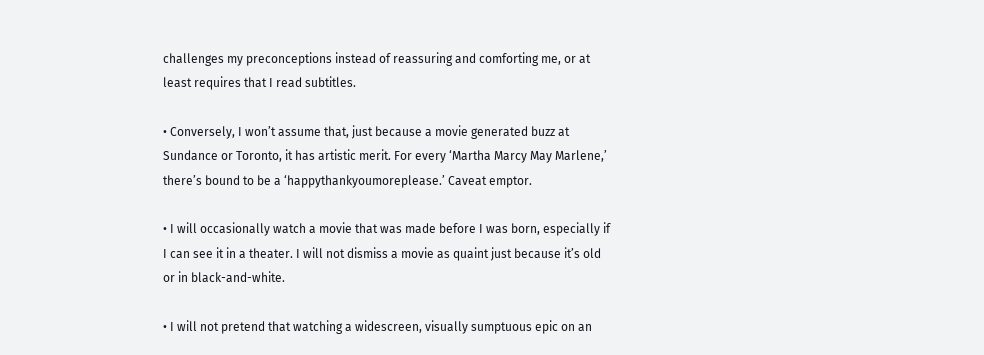challenges my preconceptions instead of reassuring and comforting me, or at least requires that I read subtitles.

• Conversely, I won’t assume that, just because a movie generated buzz at Sundance or Toronto, it has artistic merit. For every ‘Martha Marcy May Marlene,’ there’s bound to be a ‘happythankyoumoreplease.’ Caveat emptor.

• I will occasionally watch a movie that was made before I was born, especially if I can see it in a theater. I will not dismiss a movie as quaint just because it’s old or in black-and-white.

• I will not pretend that watching a widescreen, visually sumptuous epic on an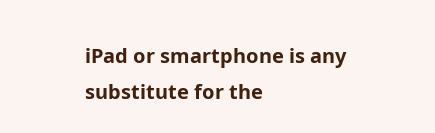iPad or smartphone is any substitute for the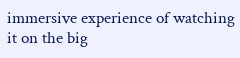immersive experience of watching it on the big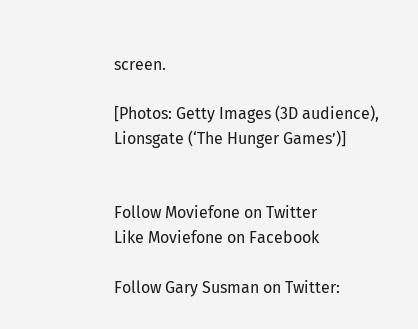screen.

[Photos: Getty Images (3D audience), Lionsgate (‘The Hunger Games’)]


Follow Moviefone on Twitter
Like Moviefone on Facebook

Follow Gary Susman on Twitter: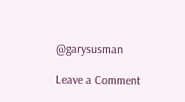@garysusman

Leave a Comment